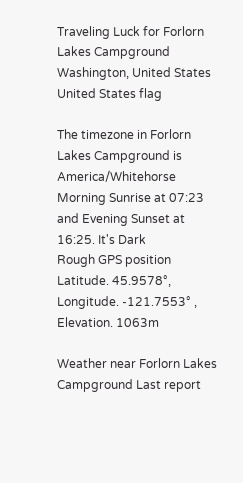Traveling Luck for Forlorn Lakes Campground Washington, United States United States flag

The timezone in Forlorn Lakes Campground is America/Whitehorse
Morning Sunrise at 07:23 and Evening Sunset at 16:25. It's Dark
Rough GPS position Latitude. 45.9578°, Longitude. -121.7553° , Elevation. 1063m

Weather near Forlorn Lakes Campground Last report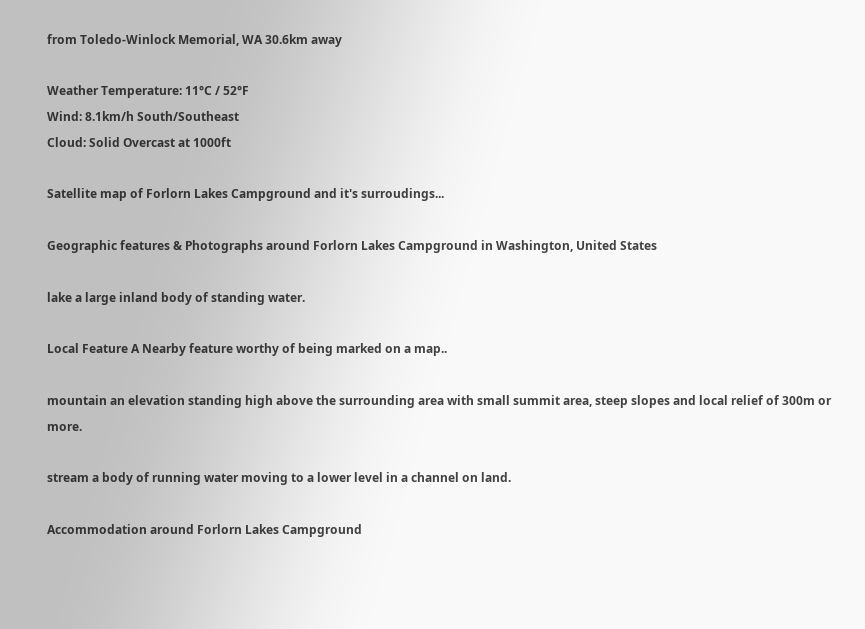from Toledo-Winlock Memorial, WA 30.6km away

Weather Temperature: 11°C / 52°F
Wind: 8.1km/h South/Southeast
Cloud: Solid Overcast at 1000ft

Satellite map of Forlorn Lakes Campground and it's surroudings...

Geographic features & Photographs around Forlorn Lakes Campground in Washington, United States

lake a large inland body of standing water.

Local Feature A Nearby feature worthy of being marked on a map..

mountain an elevation standing high above the surrounding area with small summit area, steep slopes and local relief of 300m or more.

stream a body of running water moving to a lower level in a channel on land.

Accommodation around Forlorn Lakes Campground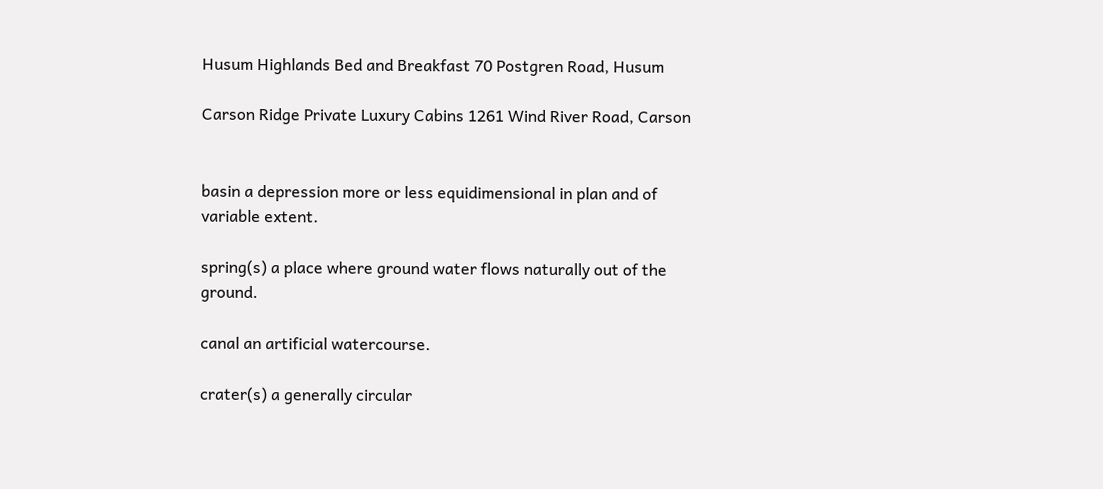Husum Highlands Bed and Breakfast 70 Postgren Road, Husum

Carson Ridge Private Luxury Cabins 1261 Wind River Road, Carson


basin a depression more or less equidimensional in plan and of variable extent.

spring(s) a place where ground water flows naturally out of the ground.

canal an artificial watercourse.

crater(s) a generally circular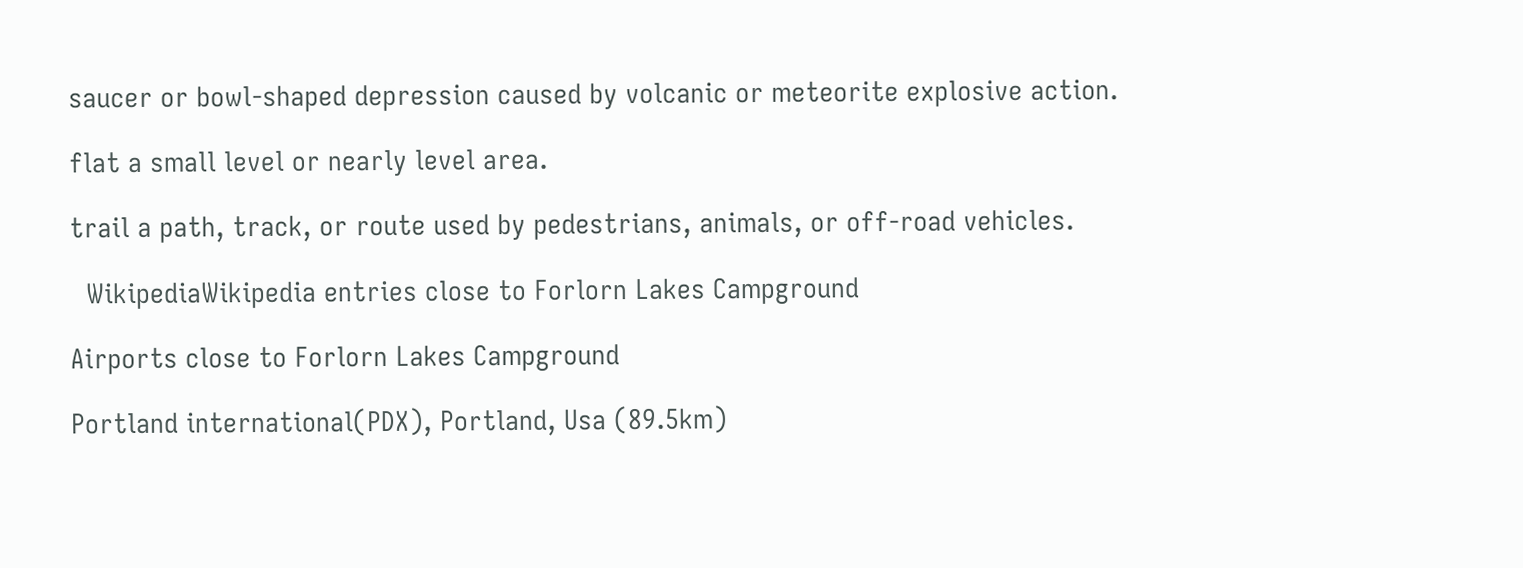saucer or bowl-shaped depression caused by volcanic or meteorite explosive action.

flat a small level or nearly level area.

trail a path, track, or route used by pedestrians, animals, or off-road vehicles.

  WikipediaWikipedia entries close to Forlorn Lakes Campground

Airports close to Forlorn Lakes Campground

Portland international(PDX), Portland, Usa (89.5km)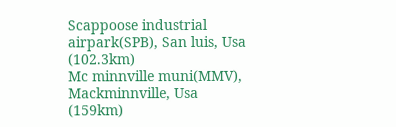Scappoose industrial airpark(SPB), San luis, Usa (102.3km)
Mc minnville muni(MMV), Mackminnville, Usa (159km)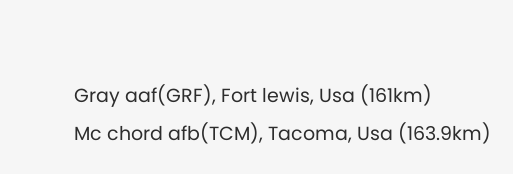Gray aaf(GRF), Fort lewis, Usa (161km)
Mc chord afb(TCM), Tacoma, Usa (163.9km)